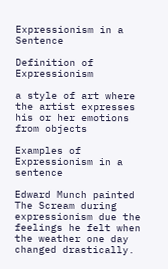Expressionism in a Sentence

Definition of Expressionism

a style of art where the artist expresses his or her emotions from objects

Examples of Expressionism in a sentence

Edward Munch painted The Scream during expressionism due the feelings he felt when the weather one day changed drastically.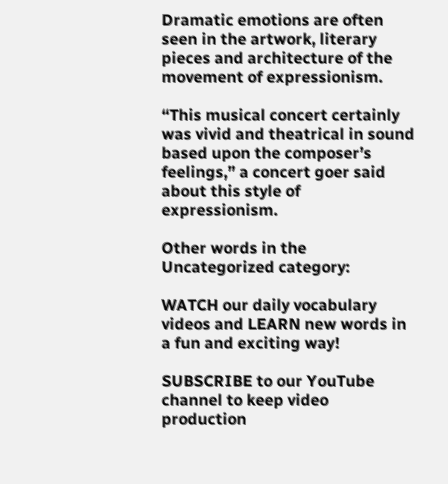Dramatic emotions are often seen in the artwork, literary pieces and architecture of the movement of expressionism.

“This musical concert certainly was vivid and theatrical in sound based upon the composer’s feelings,” a concert goer said about this style of expressionism.

Other words in the Uncategorized category:

WATCH our daily vocabulary videos and LEARN new words in a fun and exciting way!

SUBSCRIBE to our YouTube channel to keep video production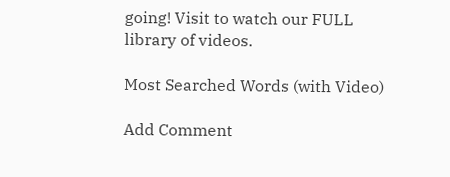going! Visit to watch our FULL library of videos.

Most Searched Words (with Video)

Add Comment